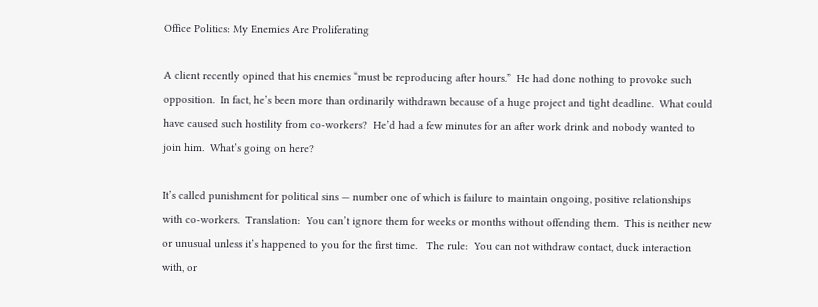Office Politics: My Enemies Are Proliferating

A client recently opined that his enemies “must be reproducing after hours.”  He had done nothing to provoke such opposition.  In fact, he’s been more than ordinarily withdrawn because of a huge project and tight deadline.  What could have caused such hostility from co-workers?  He’d had a few minutes for an after work drink and nobody wanted to join him.  What’s going on here?

It’s called punishment for political sins — number one of which is failure to maintain ongoing, positive relationships with co-workers.  Translation:  You can’t ignore them for weeks or months without offending them.  This is neither new or unusual unless it’s happened to you for the first time.   The rule:  You can not withdraw contact, duck interaction with, or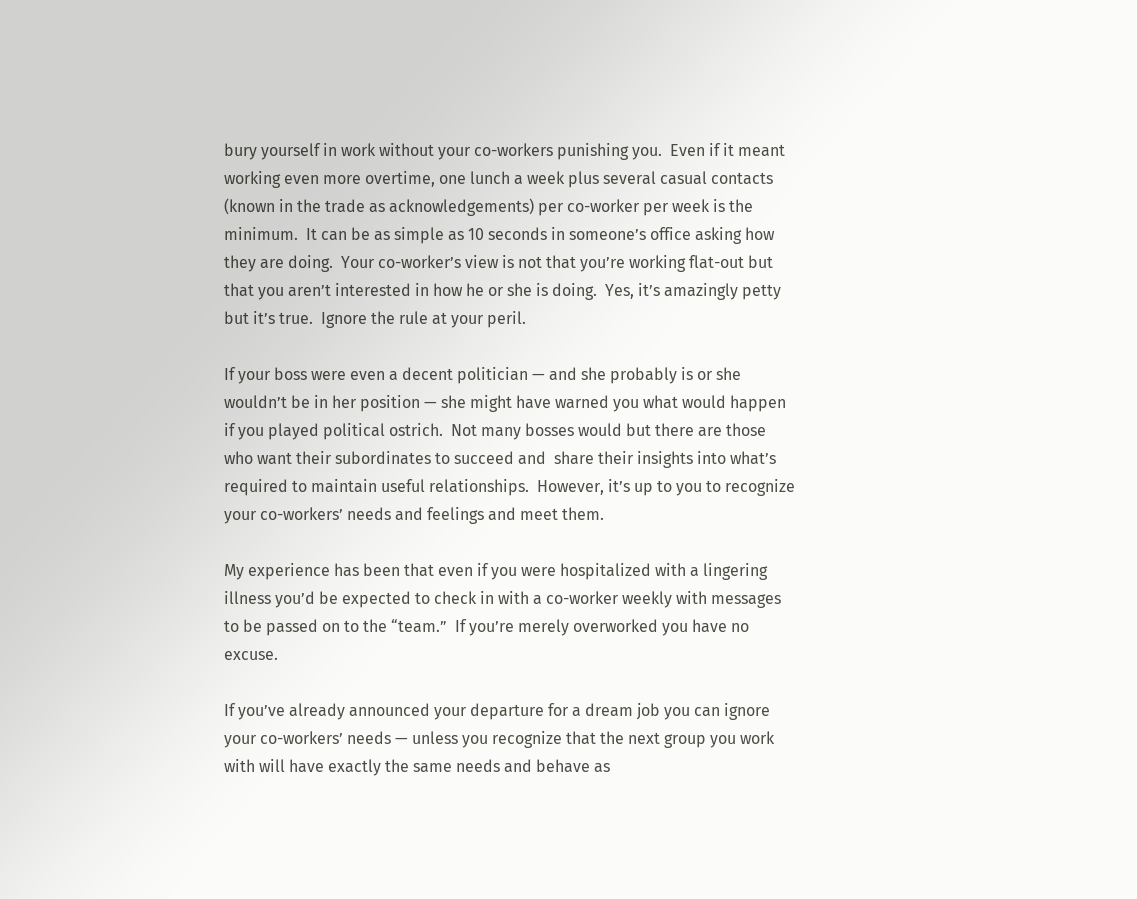bury yourself in work without your co-workers punishing you.  Even if it meant working even more overtime, one lunch a week plus several casual contacts (known in the trade as acknowledgements) per co-worker per week is the minimum.  It can be as simple as 10 seconds in someone’s office asking how they are doing.  Your co-worker’s view is not that you’re working flat-out but that you aren’t interested in how he or she is doing.  Yes, it’s amazingly petty but it’s true.  Ignore the rule at your peril.

If your boss were even a decent politician — and she probably is or she wouldn’t be in her position — she might have warned you what would happen if you played political ostrich.  Not many bosses would but there are those who want their subordinates to succeed and  share their insights into what’s required to maintain useful relationships.  However, it’s up to you to recognize your co-workers’ needs and feelings and meet them.

My experience has been that even if you were hospitalized with a lingering illness you’d be expected to check in with a co-worker weekly with messages to be passed on to the “team.”  If you’re merely overworked you have no excuse.

If you’ve already announced your departure for a dream job you can ignore your co-workers’ needs — unless you recognize that the next group you work with will have exactly the same needs and behave as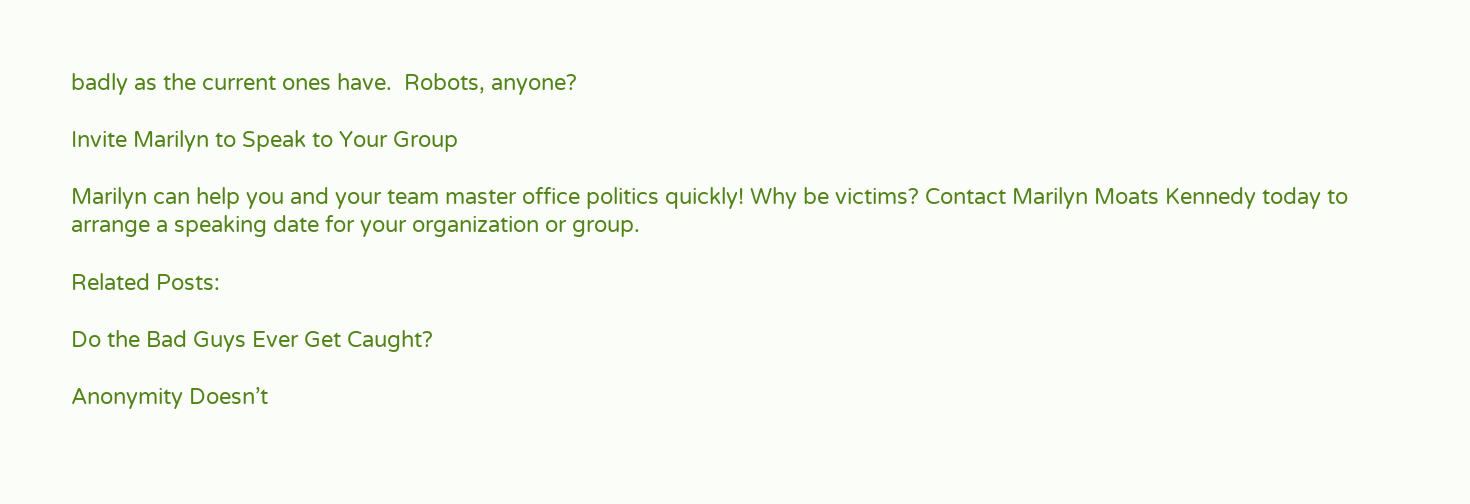badly as the current ones have.  Robots, anyone?

Invite Marilyn to Speak to Your Group

Marilyn can help you and your team master office politics quickly! Why be victims? Contact Marilyn Moats Kennedy today to arrange a speaking date for your organization or group.

Related Posts:

Do the Bad Guys Ever Get Caught?

Anonymity Doesn’t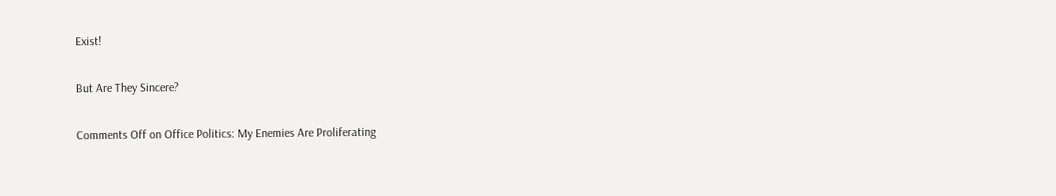Exist!

But Are They Sincere?

Comments Off on Office Politics: My Enemies Are Proliferating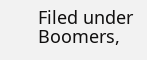Filed under Boomers,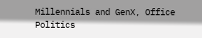Millennials and GenX, Office Politics